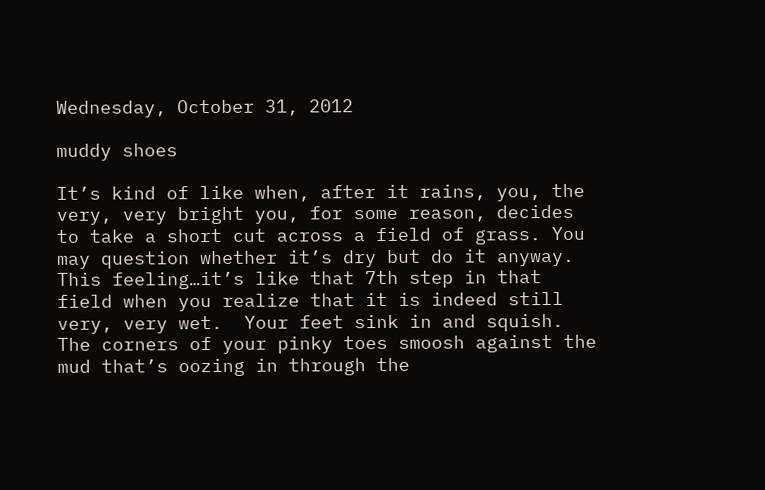Wednesday, October 31, 2012

muddy shoes

It’s kind of like when, after it rains, you, the very, very bright you, for some reason, decides to take a short cut across a field of grass. You may question whether it’s dry but do it anyway.  This feeling…it’s like that 7th step in that field when you realize that it is indeed still very, very wet.  Your feet sink in and squish. The corners of your pinky toes smoosh against the mud that’s oozing in through the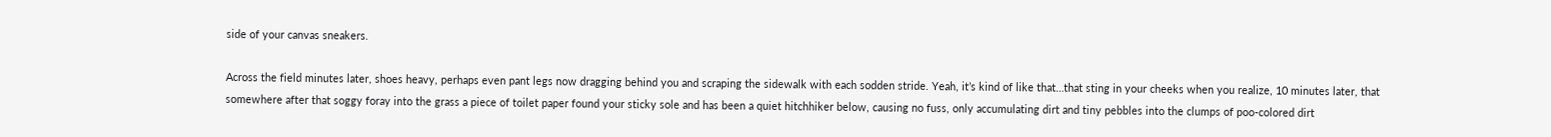side of your canvas sneakers.

Across the field minutes later, shoes heavy, perhaps even pant legs now dragging behind you and scraping the sidewalk with each sodden stride. Yeah, it’s kind of like that…that sting in your cheeks when you realize, 10 minutes later, that somewhere after that soggy foray into the grass a piece of toilet paper found your sticky sole and has been a quiet hitchhiker below, causing no fuss, only accumulating dirt and tiny pebbles into the clumps of poo-colored dirt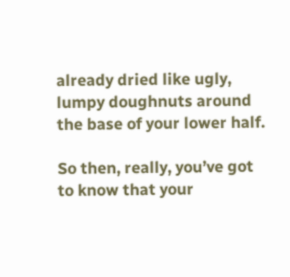already dried like ugly, lumpy doughnuts around the base of your lower half.

So then, really, you’ve got to know that your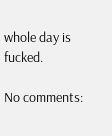whole day is fucked.

No comments: